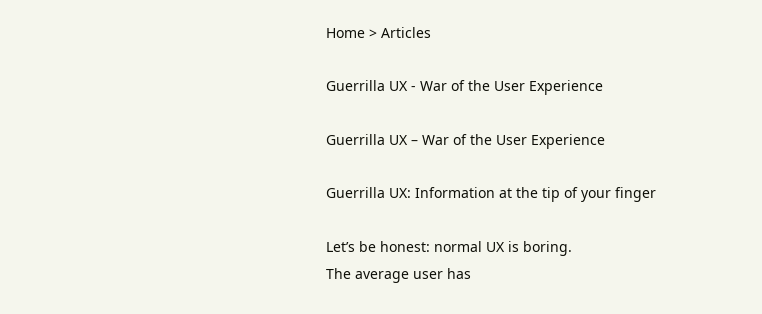Home > Articles

Guerrilla UX - War of the User Experience

Guerrilla UX – War of the User Experience

Guerrilla UX: Information at the tip of your finger

Let’s be honest: normal UX is boring.
The average user has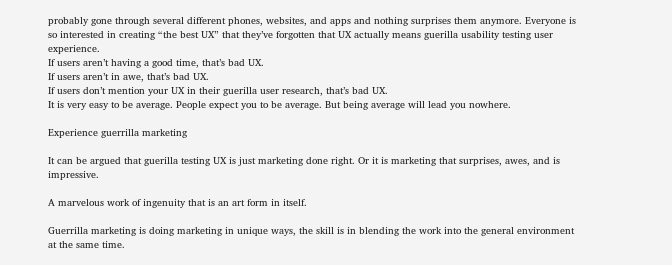probably gone through several different phones, websites, and apps and nothing surprises them anymore. Everyone is so interested in creating “the best UX” that they’ve forgotten that UX actually means guerilla usability testing user experience.
If users aren’t having a good time, that’s bad UX.
If users aren’t in awe, that’s bad UX.
If users don’t mention your UX in their guerilla user research, that’s bad UX.
It is very easy to be average. People expect you to be average. But being average will lead you nowhere.

Experience guerrilla marketing

It can be argued that guerilla testing UX is just marketing done right. Or it is marketing that surprises, awes, and is impressive.

A marvelous work of ingenuity that is an art form in itself.

Guerrilla marketing is doing marketing in unique ways, the skill is in blending the work into the general environment at the same time.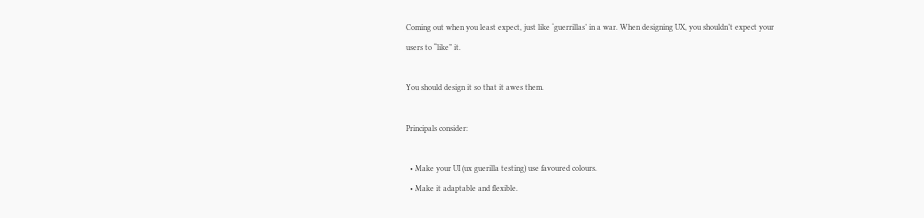Coming out when you least expect, just like ‘guerrillas’ in a war. When designing UX, you shouldn’t expect your users to “like” it.

You should design it so that it awes them.

Principals consider:

  • Make your UI (ux guerilla testing) use favoured colours.
  • Make it adaptable and flexible.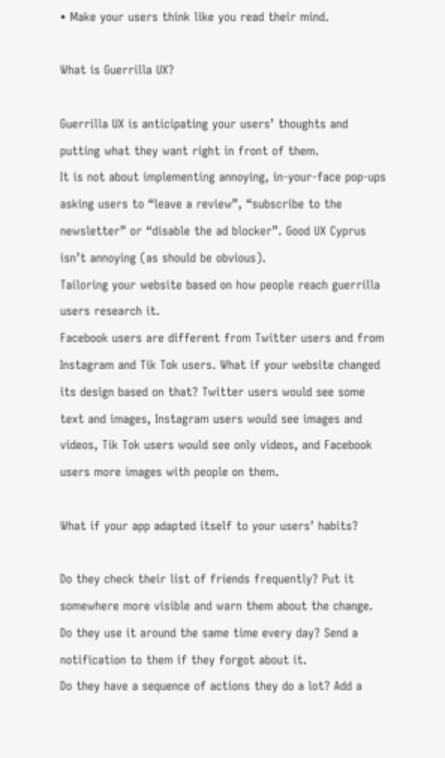• Make your users think like you read their mind.

What is Guerrilla UX?

Guerrilla UX is anticipating your users’ thoughts and putting what they want right in front of them.
It is not about implementing annoying, in-your-face pop-ups asking users to “leave a review”, “subscribe to the newsletter” or “disable the ad blocker”. Good UX Cyprus isn’t annoying (as should be obvious).
Tailoring your website based on how people reach guerrilla users research it.
Facebook users are different from Twitter users and from Instagram and Tik Tok users. What if your website changed its design based on that? Twitter users would see some text and images, Instagram users would see images and videos, Tik Tok users would see only videos, and Facebook users more images with people on them.

What if your app adapted itself to your users’ habits?

Do they check their list of friends frequently? Put it somewhere more visible and warn them about the change.
Do they use it around the same time every day? Send a notification to them if they forgot about it.
Do they have a sequence of actions they do a lot? Add a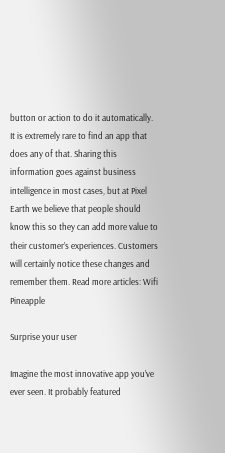button or action to do it automatically.
It is extremely rare to find an app that does any of that. Sharing this information goes against business intelligence in most cases, but at Pixel Earth we believe that people should know this so they can add more value to their customer’s experiences. Customers will certainly notice these changes and remember them. Read more articles: Wifi Pineapple

Surprise your user

Imagine the most innovative app you’ve ever seen. It probably featured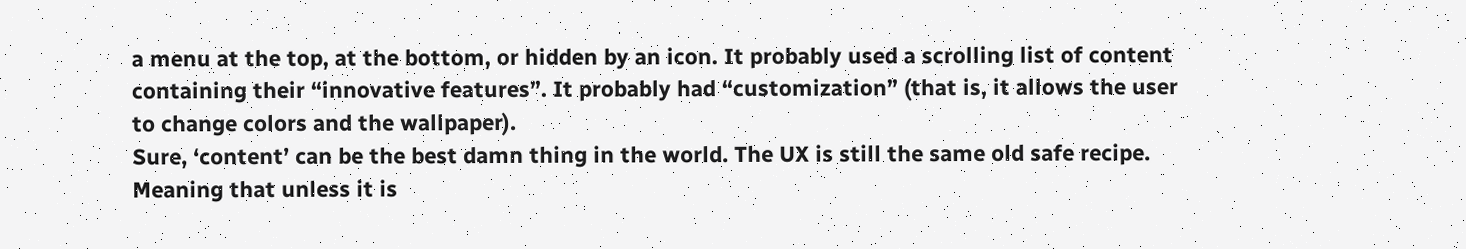a menu at the top, at the bottom, or hidden by an icon. It probably used a scrolling list of content containing their “innovative features”. It probably had “customization” (that is, it allows the user to change colors and the wallpaper).
Sure, ‘content’ can be the best damn thing in the world. The UX is still the same old safe recipe. Meaning that unless it is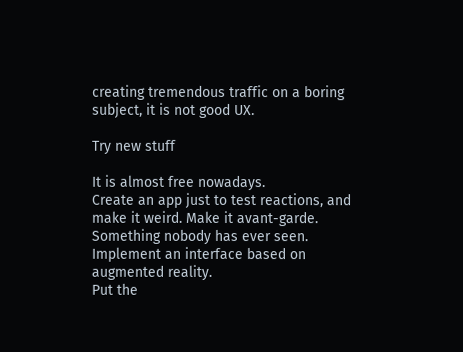creating tremendous traffic on a boring subject, it is not good UX.

Try new stuff

It is almost free nowadays.
Create an app just to test reactions, and make it weird. Make it avant-garde. Something nobody has ever seen.
Implement an interface based on augmented reality.
Put the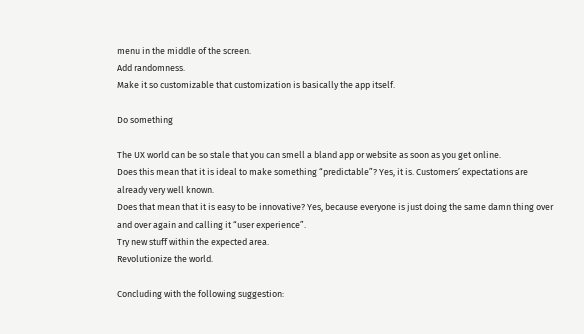menu in the middle of the screen.
Add randomness.
Make it so customizable that customization is basically the app itself.

Do something

The UX world can be so stale that you can smell a bland app or website as soon as you get online.
Does this mean that it is ideal to make something “predictable”? Yes, it is. Customers’ expectations are already very well known.
Does that mean that it is easy to be innovative? Yes, because everyone is just doing the same damn thing over and over again and calling it “user experience”.
Try new stuff within the expected area.
Revolutionize the world.

Concluding with the following suggestion: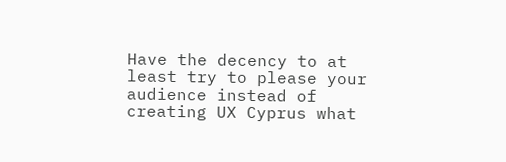Have the decency to at least try to please your audience instead of creating UX Cyprus what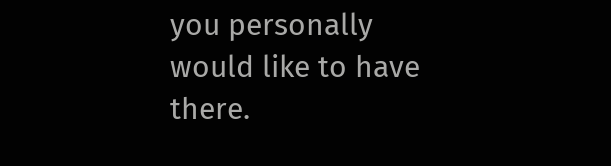you personally would like to have there.